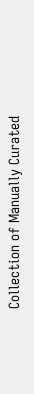Collection of Manually Curated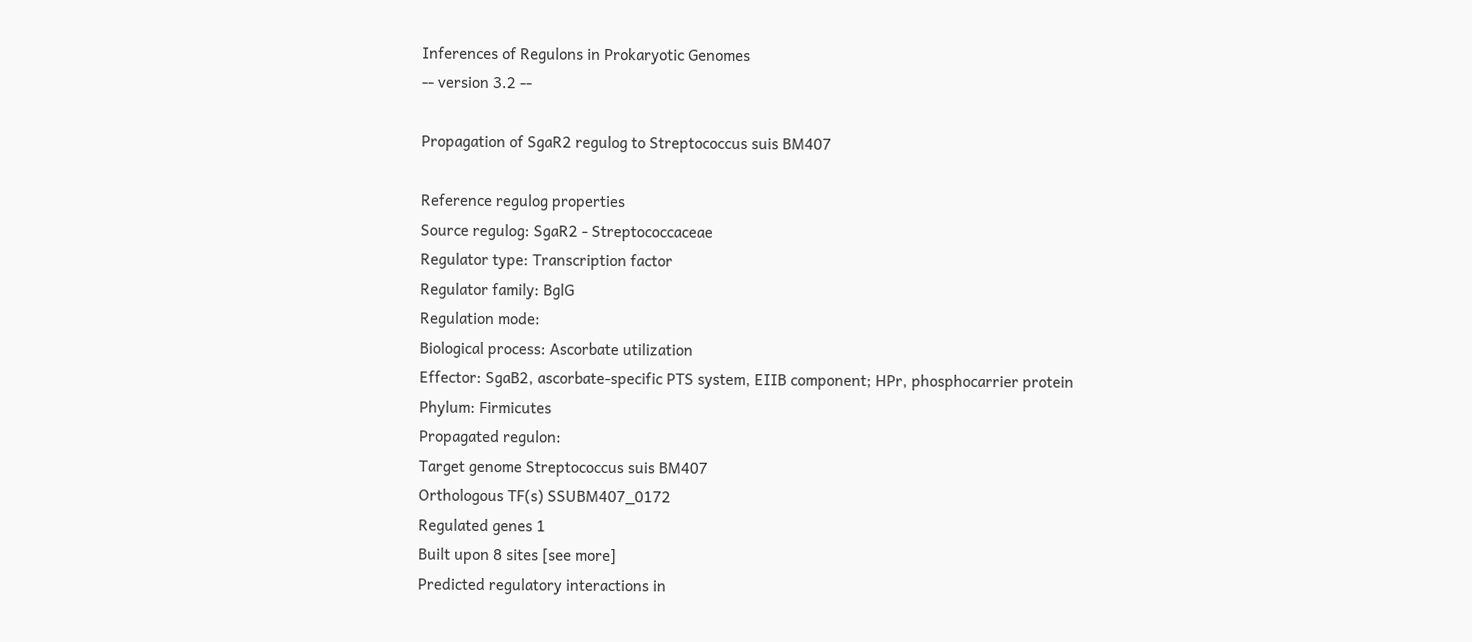Inferences of Regulons in Prokaryotic Genomes
-- version 3.2 --

Propagation of SgaR2 regulog to Streptococcus suis BM407

Reference regulog properties
Source regulog: SgaR2 - Streptococcaceae
Regulator type: Transcription factor
Regulator family: BglG
Regulation mode:
Biological process: Ascorbate utilization
Effector: SgaB2, ascorbate-specific PTS system, EIIB component; HPr, phosphocarrier protein
Phylum: Firmicutes
Propagated regulon:
Target genome Streptococcus suis BM407
Orthologous TF(s) SSUBM407_0172
Regulated genes 1
Built upon 8 sites [see more]
Predicted regulatory interactions in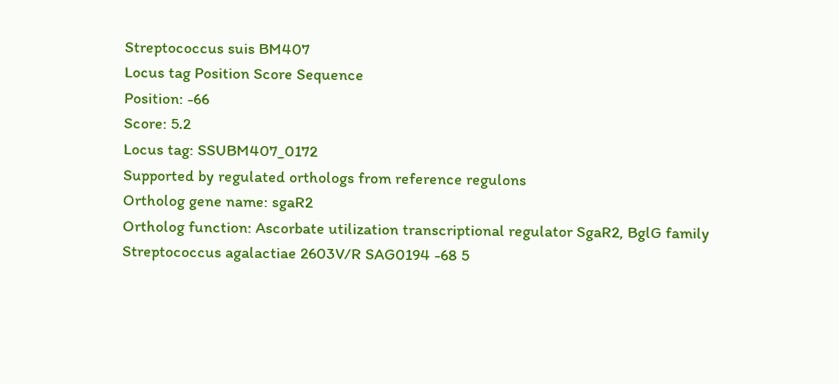Streptococcus suis BM407
Locus tag Position Score Sequence
Position: -66
Score: 5.2
Locus tag: SSUBM407_0172
Supported by regulated orthologs from reference regulons
Ortholog gene name: sgaR2
Ortholog function: Ascorbate utilization transcriptional regulator SgaR2, BglG family
Streptococcus agalactiae 2603V/R SAG0194 -68 5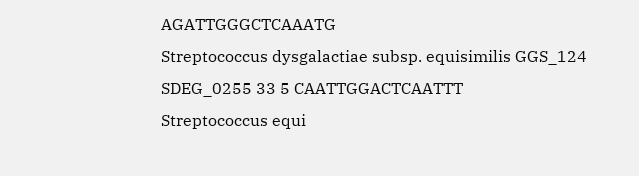AGATTGGGCTCAAATG
Streptococcus dysgalactiae subsp. equisimilis GGS_124 SDEG_0255 33 5 CAATTGGACTCAATTT
Streptococcus equi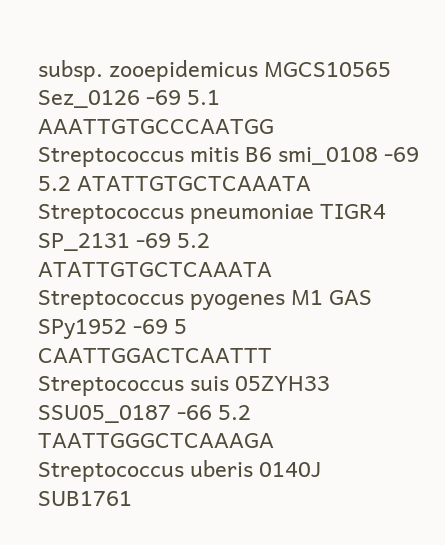subsp. zooepidemicus MGCS10565 Sez_0126 -69 5.1 AAATTGTGCCCAATGG
Streptococcus mitis B6 smi_0108 -69 5.2 ATATTGTGCTCAAATA
Streptococcus pneumoniae TIGR4 SP_2131 -69 5.2 ATATTGTGCTCAAATA
Streptococcus pyogenes M1 GAS SPy1952 -69 5 CAATTGGACTCAATTT
Streptococcus suis 05ZYH33 SSU05_0187 -66 5.2 TAATTGGGCTCAAAGA
Streptococcus uberis 0140J SUB1761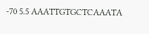-70 5.5 AAATTGTGCTCAAATA